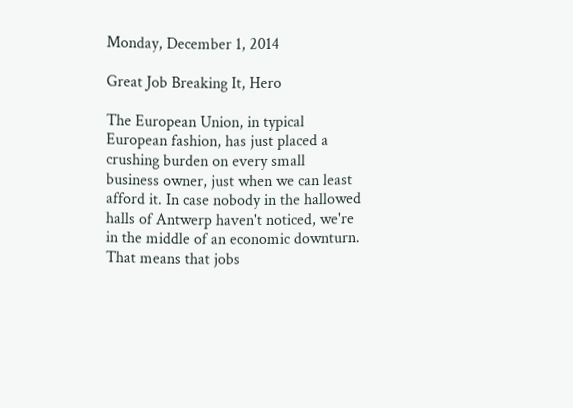Monday, December 1, 2014

Great Job Breaking It, Hero

The European Union, in typical European fashion, has just placed a crushing burden on every small business owner, just when we can least afford it. In case nobody in the hallowed halls of Antwerp haven't noticed, we're in the middle of an economic downturn. That means that jobs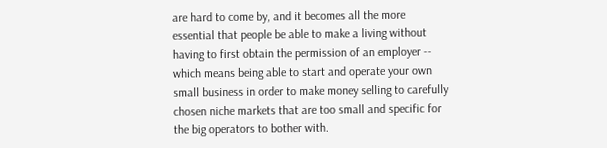are hard to come by, and it becomes all the more essential that people be able to make a living without having to first obtain the permission of an employer -- which means being able to start and operate your own small business in order to make money selling to carefully chosen niche markets that are too small and specific for the big operators to bother with.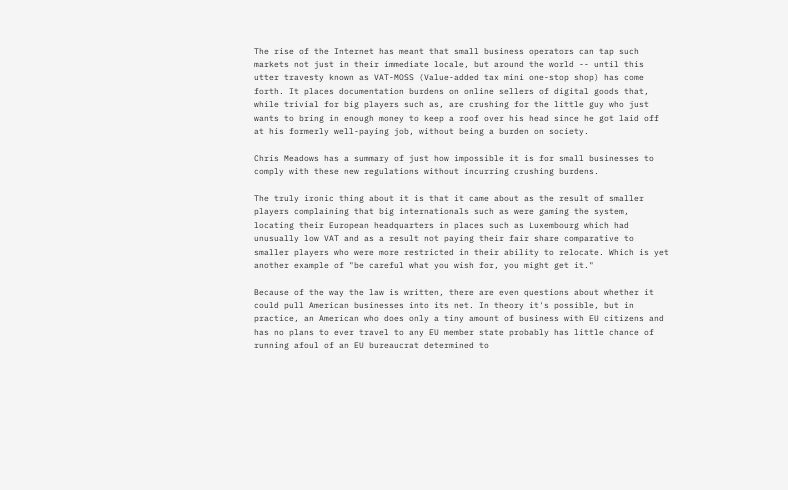The rise of the Internet has meant that small business operators can tap such markets not just in their immediate locale, but around the world -- until this utter travesty known as VAT-MOSS (Value-added tax mini one-stop shop) has come forth. It places documentation burdens on online sellers of digital goods that, while trivial for big players such as, are crushing for the little guy who just wants to bring in enough money to keep a roof over his head since he got laid off at his formerly well-paying job, without being a burden on society.

Chris Meadows has a summary of just how impossible it is for small businesses to comply with these new regulations without incurring crushing burdens.

The truly ironic thing about it is that it came about as the result of smaller players complaining that big internationals such as were gaming the system, locating their European headquarters in places such as Luxembourg which had unusually low VAT and as a result not paying their fair share comparative to smaller players who were more restricted in their ability to relocate. Which is yet another example of "be careful what you wish for, you might get it."

Because of the way the law is written, there are even questions about whether it could pull American businesses into its net. In theory it's possible, but in practice, an American who does only a tiny amount of business with EU citizens and has no plans to ever travel to any EU member state probably has little chance of running afoul of an EU bureaucrat determined to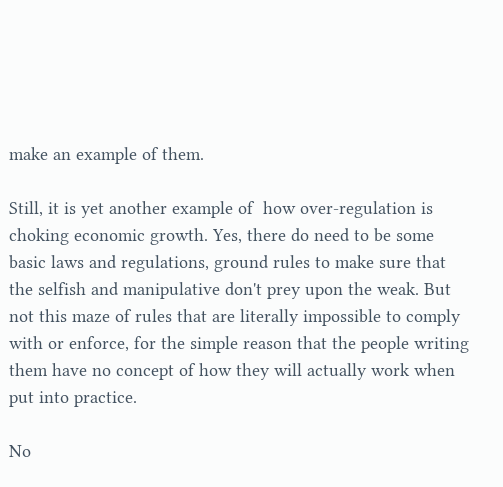make an example of them.

Still, it is yet another example of  how over-regulation is choking economic growth. Yes, there do need to be some basic laws and regulations, ground rules to make sure that the selfish and manipulative don't prey upon the weak. But not this maze of rules that are literally impossible to comply with or enforce, for the simple reason that the people writing them have no concept of how they will actually work when put into practice.

No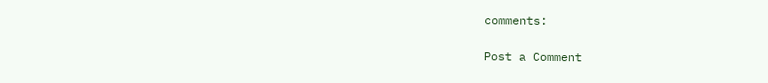comments:

Post a Comment